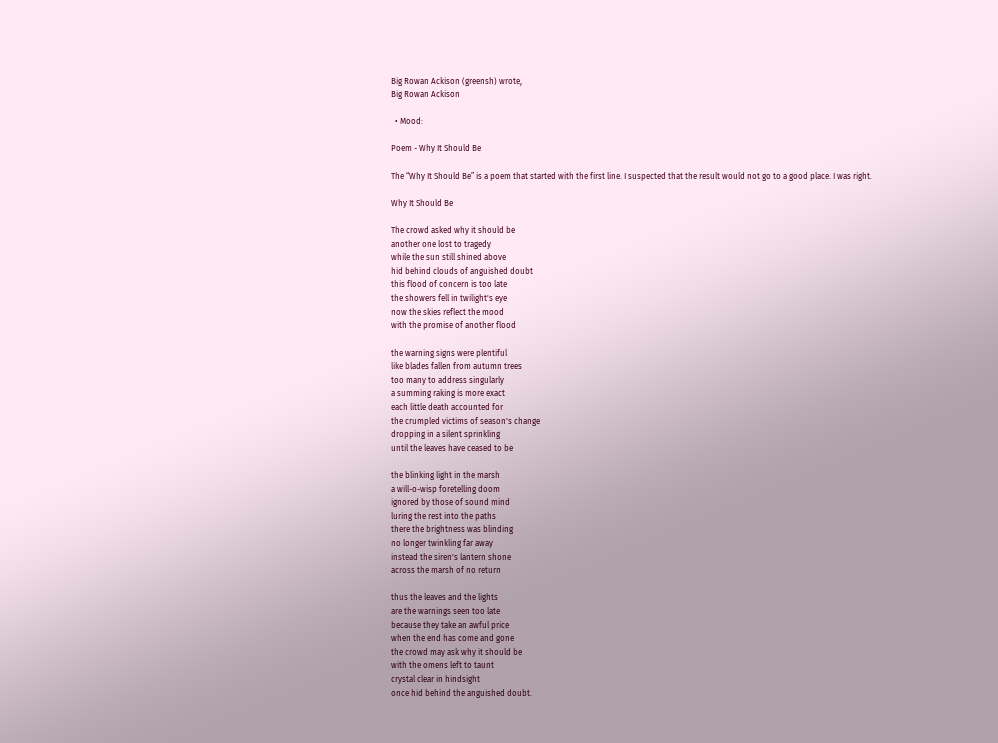Big Rowan Ackison (greensh) wrote,
Big Rowan Ackison

  • Mood:

Poem - Why It Should Be

The “Why It Should Be” is a poem that started with the first line. I suspected that the result would not go to a good place. I was right.

Why It Should Be

The crowd asked why it should be
another one lost to tragedy
while the sun still shined above
hid behind clouds of anguished doubt
this flood of concern is too late
the showers fell in twilight's eye
now the skies reflect the mood
with the promise of another flood

the warning signs were plentiful
like blades fallen from autumn trees
too many to address singularly
a summing raking is more exact
each little death accounted for
the crumpled victims of season's change
dropping in a silent sprinkling
until the leaves have ceased to be

the blinking light in the marsh
a will-o-wisp foretelling doom
ignored by those of sound mind
luring the rest into the paths
there the brightness was blinding
no longer twinkling far away
instead the siren's lantern shone
across the marsh of no return

thus the leaves and the lights
are the warnings seen too late
because they take an awful price
when the end has come and gone
the crowd may ask why it should be
with the omens left to taunt
crystal clear in hindsight
once hid behind the anguished doubt.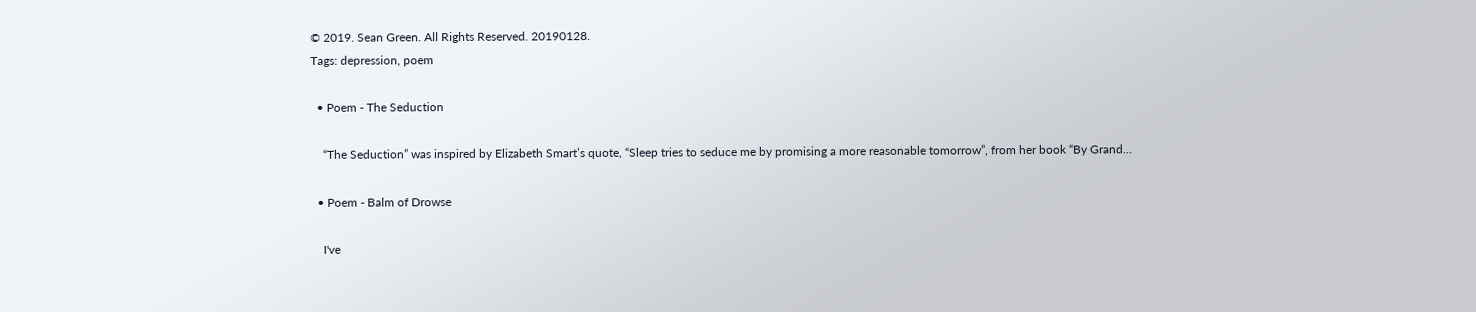© 2019. Sean Green. All Rights Reserved. 20190128.
Tags: depression, poem

  • Poem - The Seduction

    “The Seduction” was inspired by Elizabeth Smart’s quote, “Sleep tries to seduce me by promising a more reasonable tomorrow”, from her book “By Grand…

  • Poem - Balm of Drowse

    I've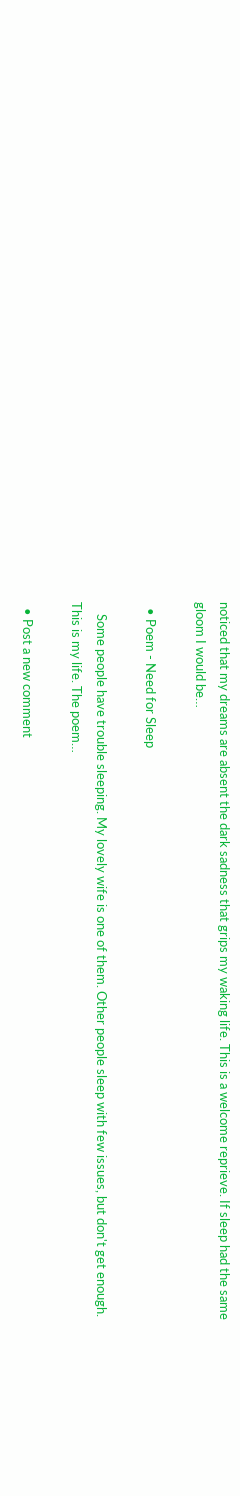noticed that my dreams are absent the dark sadness that grips my waking life. This is a welcome reprieve. If sleep had the same gloom I would be…

  • Poem - Need for Sleep

    Some people have trouble sleeping. My lovely wife is one of them. Other people sleep with few issues, but don't get enough. This is my life. The poem…

  • Post a new comment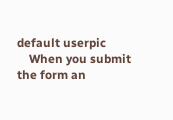default userpic
    When you submit the form an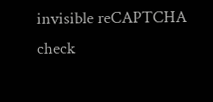invisible reCAPTCHA check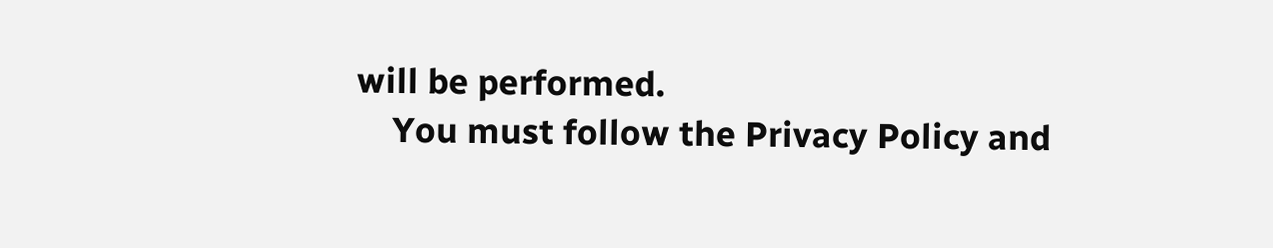will be performed.
    You must follow the Privacy Policy and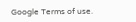Google Terms of use.